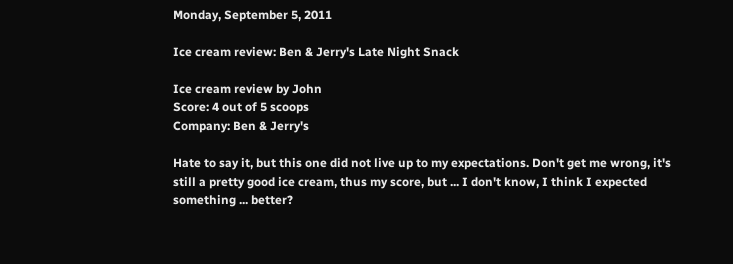Monday, September 5, 2011

Ice cream review: Ben & Jerry's Late Night Snack

Ice cream review by John
Score: 4 out of 5 scoops
Company: Ben & Jerry's

Hate to say it, but this one did not live up to my expectations. Don't get me wrong, it's still a pretty good ice cream, thus my score, but ... I don't know, I think I expected something ... better?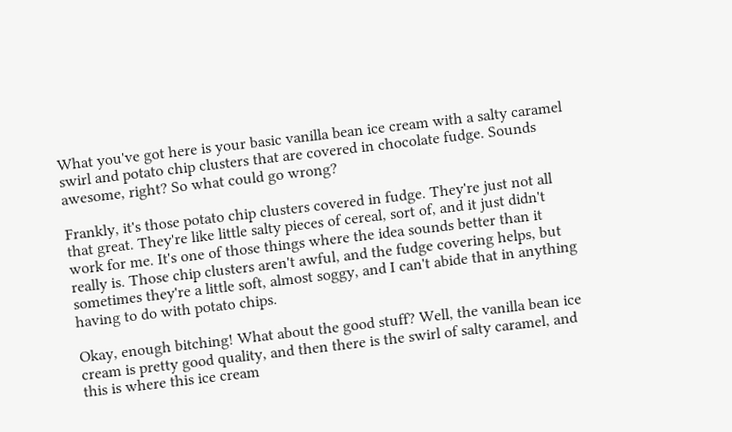What you've got here is your basic vanilla bean ice cream with a salty caramel swirl and potato chip clusters that are covered in chocolate fudge. Sounds awesome, right? So what could go wrong?

Frankly, it's those potato chip clusters covered in fudge. They're just not all that great. They're like little salty pieces of cereal, sort of, and it just didn't work for me. It's one of those things where the idea sounds better than it really is. Those chip clusters aren't awful, and the fudge covering helps, but sometimes they're a little soft, almost soggy, and I can't abide that in anything having to do with potato chips.

Okay, enough bitching! What about the good stuff? Well, the vanilla bean ice cream is pretty good quality, and then there is the swirl of salty caramel, and this is where this ice cream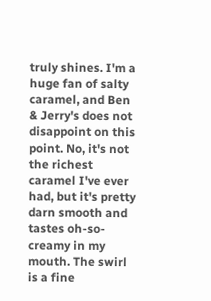truly shines. I'm a huge fan of salty caramel, and Ben & Jerry's does not disappoint on this point. No, it's not the richest caramel I've ever had, but it's pretty darn smooth and tastes oh-so-creamy in my mouth. The swirl is a fine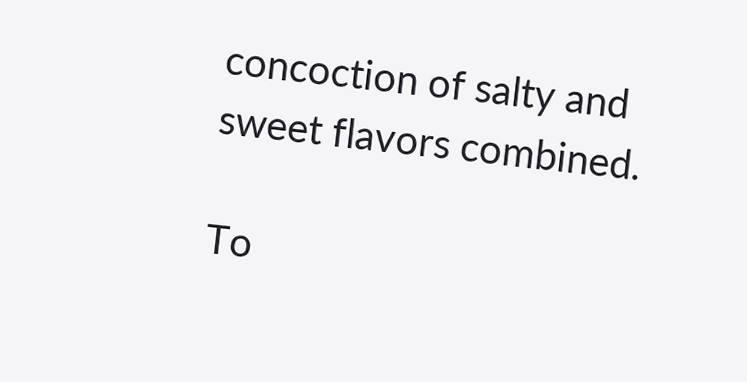concoction of salty and sweet flavors combined.

To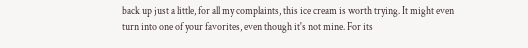back up just a little, for all my complaints, this ice cream is worth trying. It might even turn into one of your favorites, even though it's not mine. For its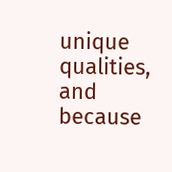unique qualities, and because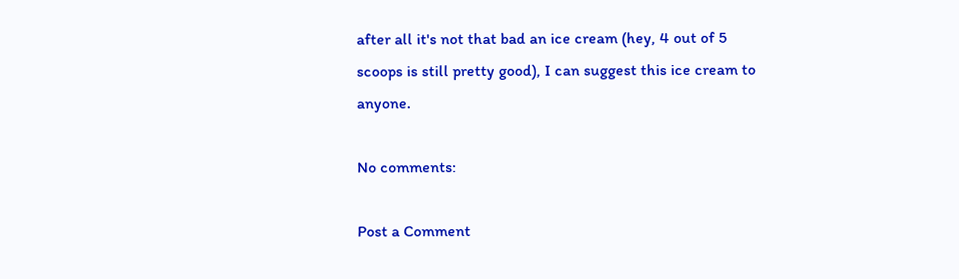after all it's not that bad an ice cream (hey, 4 out of 5 scoops is still pretty good), I can suggest this ice cream to anyone.

No comments:

Post a Comment